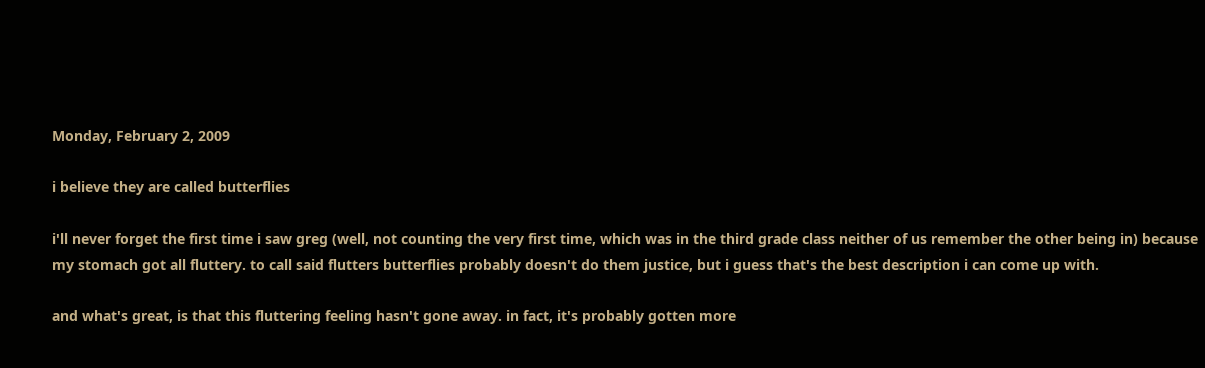Monday, February 2, 2009

i believe they are called butterflies

i'll never forget the first time i saw greg (well, not counting the very first time, which was in the third grade class neither of us remember the other being in) because my stomach got all fluttery. to call said flutters butterflies probably doesn't do them justice, but i guess that's the best description i can come up with.

and what's great, is that this fluttering feeling hasn't gone away. in fact, it's probably gotten more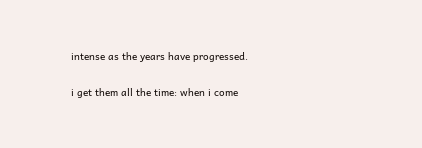intense as the years have progressed.

i get them all the time: when i come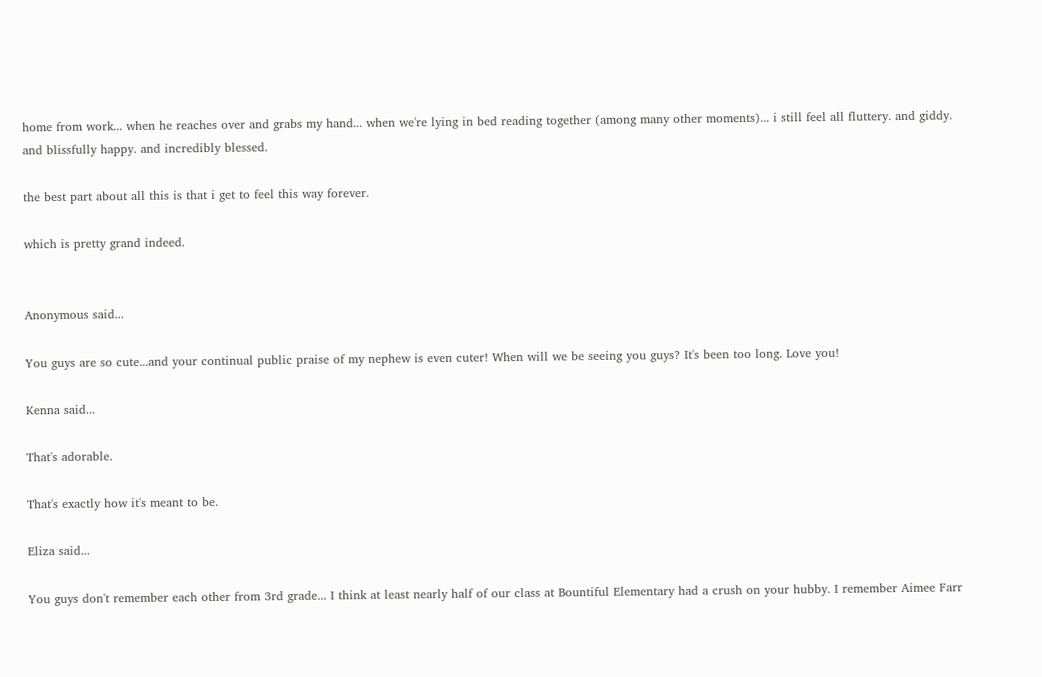home from work... when he reaches over and grabs my hand... when we're lying in bed reading together (among many other moments)... i still feel all fluttery. and giddy. and blissfully happy. and incredibly blessed.

the best part about all this is that i get to feel this way forever.

which is pretty grand indeed.


Anonymous said...

You guys are so cute...and your continual public praise of my nephew is even cuter! When will we be seeing you guys? It's been too long. Love you!

Kenna said...

That's adorable.

That's exactly how it's meant to be.

Eliza said...

You guys don't remember each other from 3rd grade... I think at least nearly half of our class at Bountiful Elementary had a crush on your hubby. I remember Aimee Farr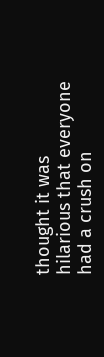thought it was hilarious that everyone had a crush on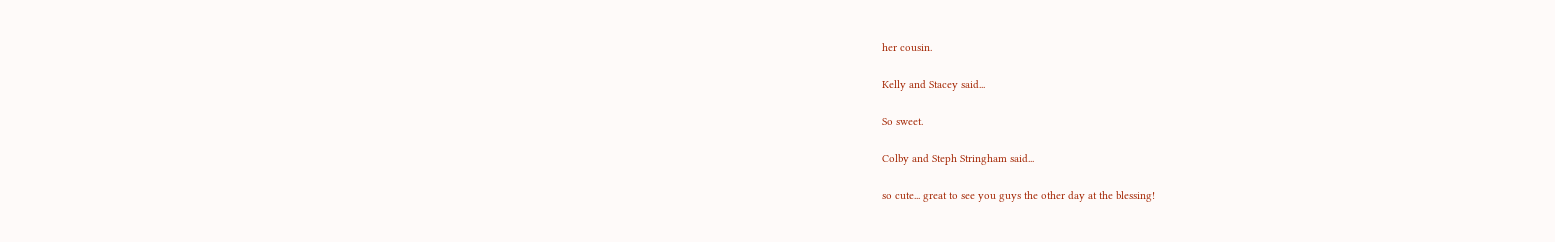her cousin.

Kelly and Stacey said...

So sweet.

Colby and Steph Stringham said...

so cute... great to see you guys the other day at the blessing!